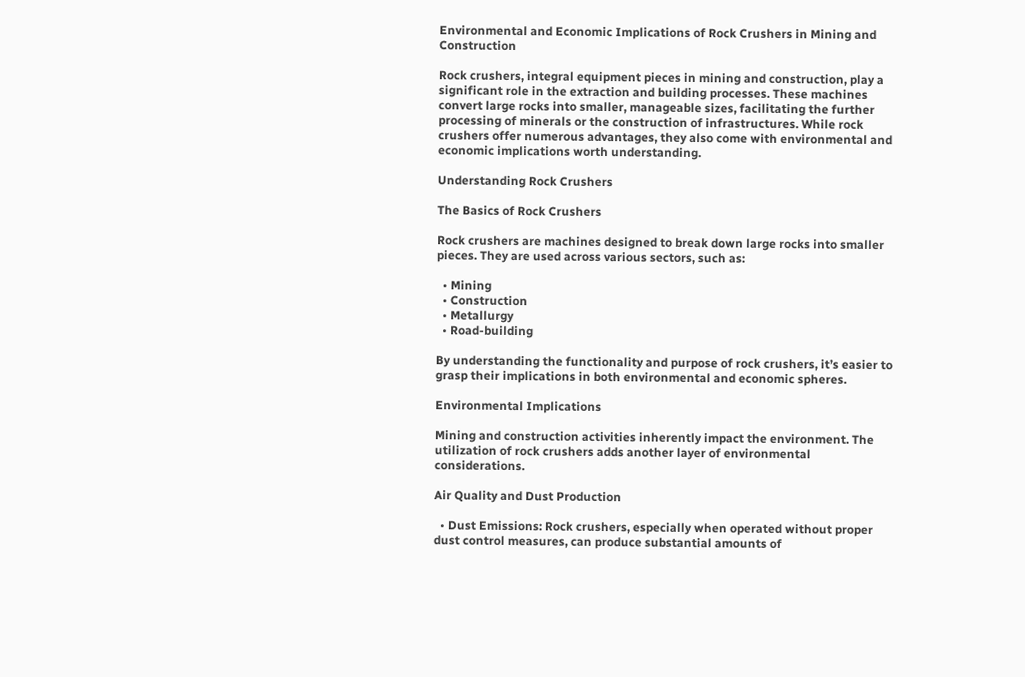Environmental and Economic Implications of Rock Crushers in Mining and Construction

Rock crushers, integral equipment pieces in mining and construction, play a significant role in the extraction and building processes. These machines convert large rocks into smaller, manageable sizes, facilitating the further processing of minerals or the construction of infrastructures. While rock crushers offer numerous advantages, they also come with environmental and economic implications worth understanding.

Understanding Rock Crushers

The Basics of Rock Crushers

Rock crushers are machines designed to break down large rocks into smaller pieces. They are used across various sectors, such as:

  • Mining
  • Construction
  • Metallurgy
  • Road-building

By understanding the functionality and purpose of rock crushers, it’s easier to grasp their implications in both environmental and economic spheres.

Environmental Implications

Mining and construction activities inherently impact the environment. The utilization of rock crushers adds another layer of environmental considerations.

Air Quality and Dust Production

  • Dust Emissions: Rock crushers, especially when operated without proper dust control measures, can produce substantial amounts of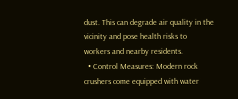dust. This can degrade air quality in the vicinity and pose health risks to workers and nearby residents.
  • Control Measures: Modern rock crushers come equipped with water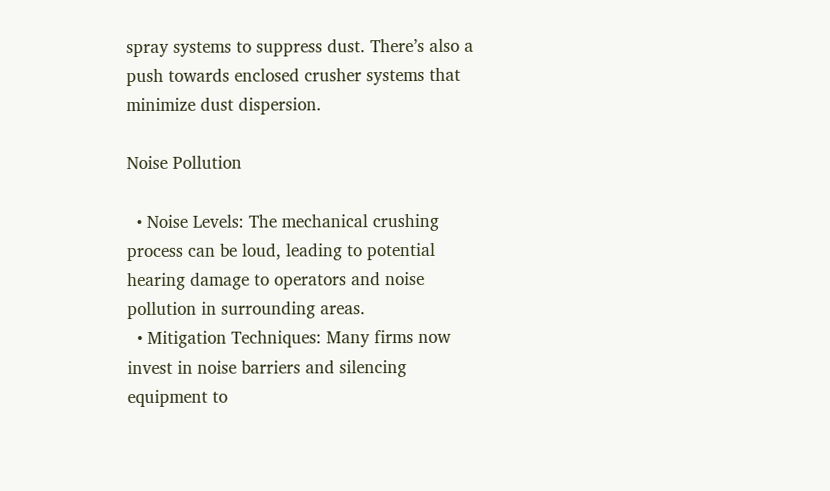spray systems to suppress dust. There’s also a push towards enclosed crusher systems that minimize dust dispersion.

Noise Pollution

  • Noise Levels: The mechanical crushing process can be loud, leading to potential hearing damage to operators and noise pollution in surrounding areas.
  • Mitigation Techniques: Many firms now invest in noise barriers and silencing equipment to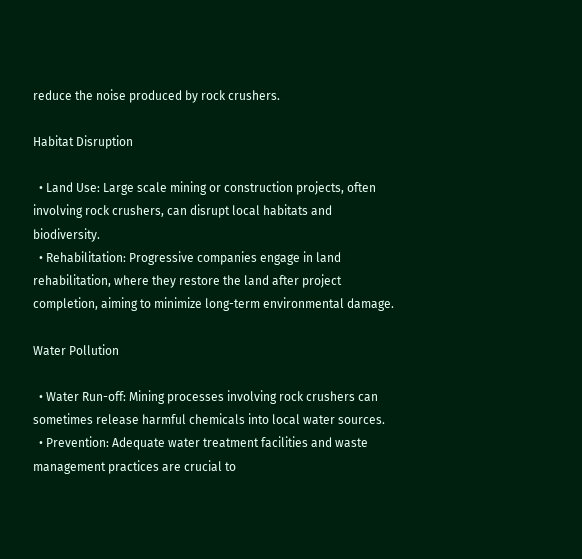reduce the noise produced by rock crushers.

Habitat Disruption

  • Land Use: Large scale mining or construction projects, often involving rock crushers, can disrupt local habitats and biodiversity.
  • Rehabilitation: Progressive companies engage in land rehabilitation, where they restore the land after project completion, aiming to minimize long-term environmental damage.

Water Pollution

  • Water Run-off: Mining processes involving rock crushers can sometimes release harmful chemicals into local water sources.
  • Prevention: Adequate water treatment facilities and waste management practices are crucial to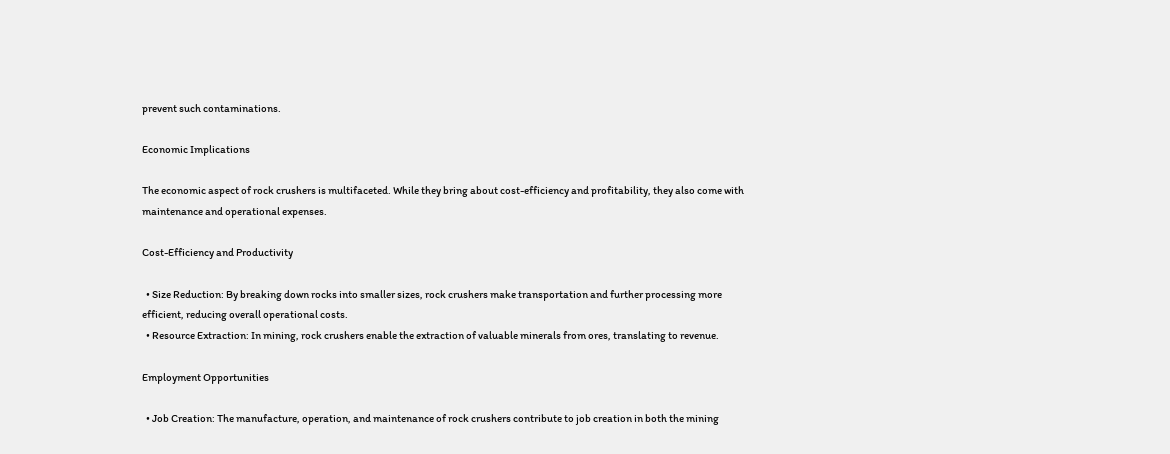prevent such contaminations.

Economic Implications

The economic aspect of rock crushers is multifaceted. While they bring about cost-efficiency and profitability, they also come with maintenance and operational expenses.

Cost-Efficiency and Productivity

  • Size Reduction: By breaking down rocks into smaller sizes, rock crushers make transportation and further processing more efficient, reducing overall operational costs.
  • Resource Extraction: In mining, rock crushers enable the extraction of valuable minerals from ores, translating to revenue.

Employment Opportunities

  • Job Creation: The manufacture, operation, and maintenance of rock crushers contribute to job creation in both the mining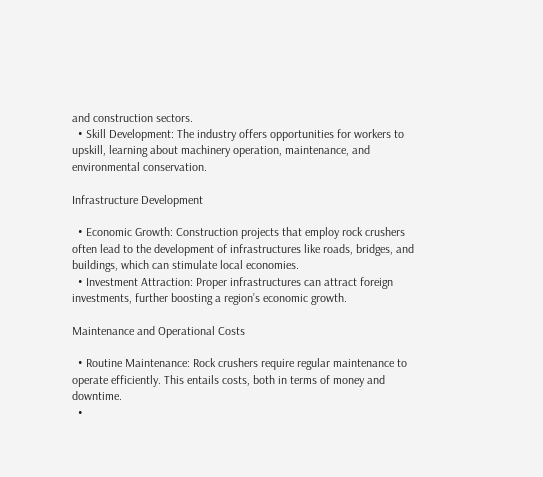and construction sectors.
  • Skill Development: The industry offers opportunities for workers to upskill, learning about machinery operation, maintenance, and environmental conservation.

Infrastructure Development

  • Economic Growth: Construction projects that employ rock crushers often lead to the development of infrastructures like roads, bridges, and buildings, which can stimulate local economies.
  • Investment Attraction: Proper infrastructures can attract foreign investments, further boosting a region’s economic growth.

Maintenance and Operational Costs

  • Routine Maintenance: Rock crushers require regular maintenance to operate efficiently. This entails costs, both in terms of money and downtime.
  •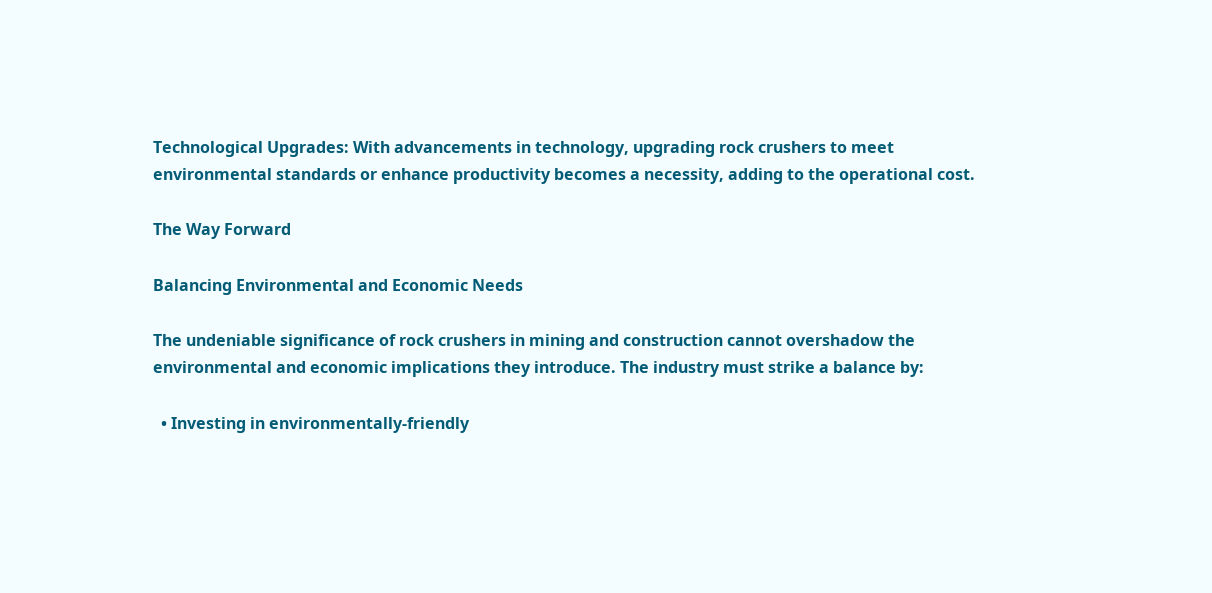Technological Upgrades: With advancements in technology, upgrading rock crushers to meet environmental standards or enhance productivity becomes a necessity, adding to the operational cost.

The Way Forward

Balancing Environmental and Economic Needs

The undeniable significance of rock crushers in mining and construction cannot overshadow the environmental and economic implications they introduce. The industry must strike a balance by:

  • Investing in environmentally-friendly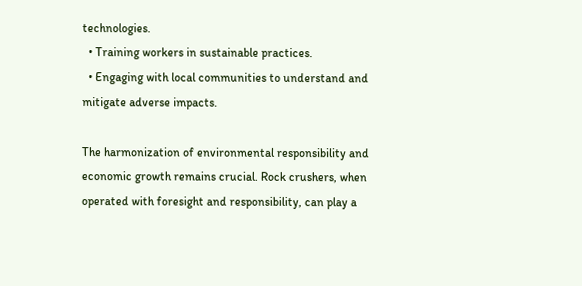technologies.
  • Training workers in sustainable practices.
  • Engaging with local communities to understand and mitigate adverse impacts.

The harmonization of environmental responsibility and economic growth remains crucial. Rock crushers, when operated with foresight and responsibility, can play a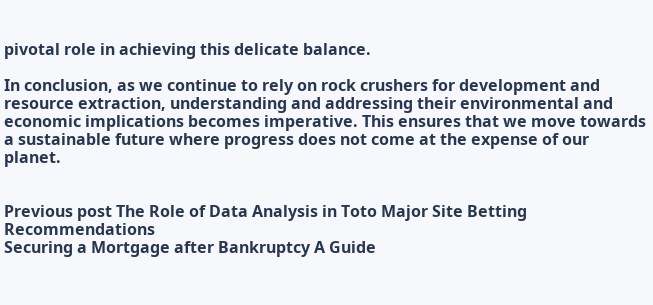pivotal role in achieving this delicate balance.

In conclusion, as we continue to rely on rock crushers for development and resource extraction, understanding and addressing their environmental and economic implications becomes imperative. This ensures that we move towards a sustainable future where progress does not come at the expense of our planet.


Previous post The Role of Data Analysis in Toto Major Site Betting Recommendations
Securing a Mortgage after Bankruptcy A Guide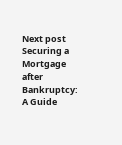Next post Securing a Mortgage after Bankruptcy: A Guide